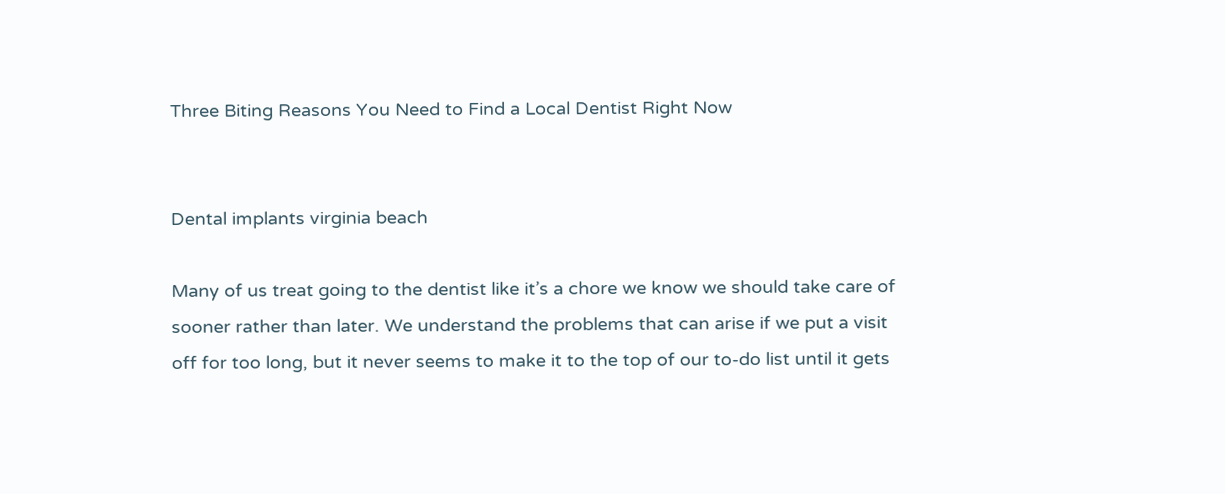Three Biting Reasons You Need to Find a Local Dentist Right Now


Dental implants virginia beach

Many of us treat going to the dentist like it’s a chore we know we should take care of sooner rather than later. We understand the problems that can arise if we put a visit off for too long, but it never seems to make it to the top of our to-do list until it gets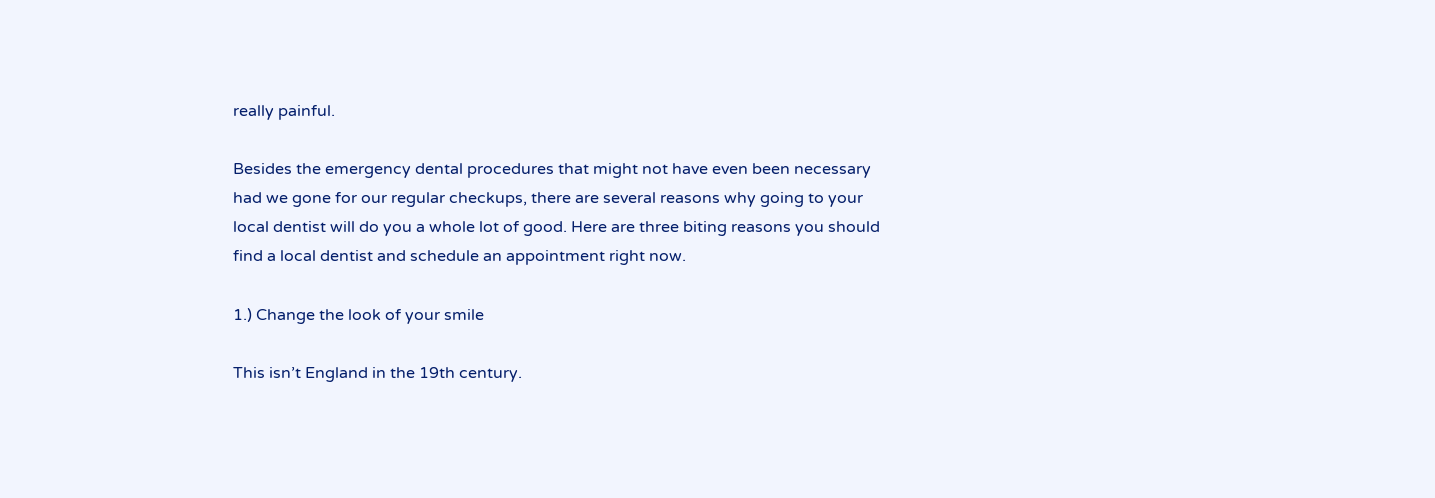really painful.

Besides the emergency dental procedures that might not have even been necessary had we gone for our regular checkups, there are several reasons why going to your local dentist will do you a whole lot of good. Here are three biting reasons you should find a local dentist and schedule an appointment right now.

1.) Change the look of your smile

This isn’t England in the 19th century.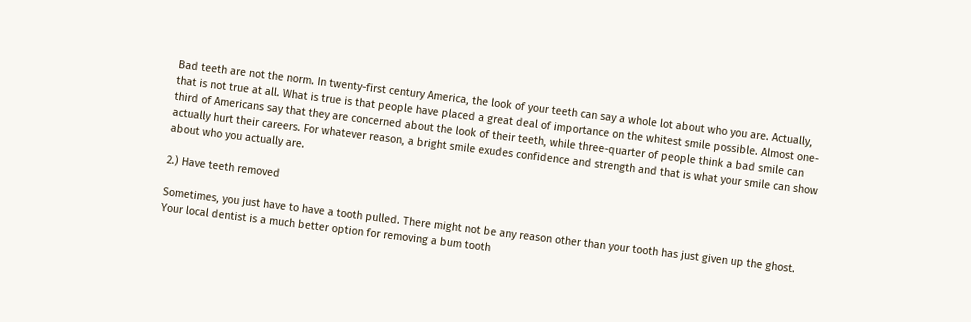Bad teeth are not the norm. In twenty-first century America, the look of your teeth can say a whole lot about who you are. Actually, that is not true at all. What is true is that people have placed a great deal of importance on the whitest smile possible. Almost one-third of Americans say that they are concerned about the look of their teeth, while three-quarter of people think a bad smile can actually hurt their careers. For whatever reason, a bright smile exudes confidence and strength and that is what your smile can show about who you actually are.

2.) Have teeth removed

Sometimes, you just have to have a tooth pulled. There might not be any reason other than your tooth has just given up the ghost. Your local dentist is a much better option for removing a bum tooth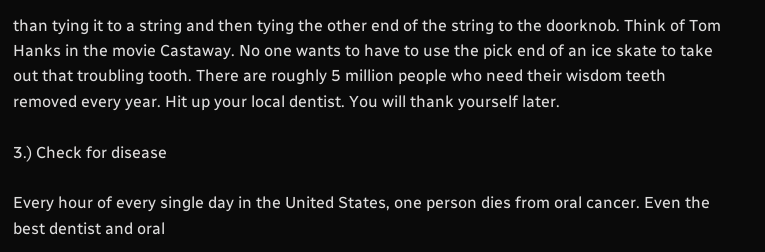than tying it to a string and then tying the other end of the string to the doorknob. Think of Tom Hanks in the movie Castaway. No one wants to have to use the pick end of an ice skate to take out that troubling tooth. There are roughly 5 million people who need their wisdom teeth removed every year. Hit up your local dentist. You will thank yourself later.

3.) Check for disease

Every hour of every single day in the United States, one person dies from oral cancer. Even the best dentist and oral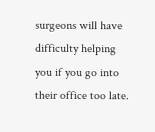surgeons will have difficulty helping you if you go into their office too late.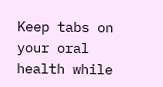Keep tabs on your oral health while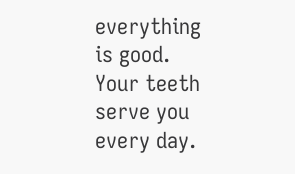everything is good. Your teeth serve you every day.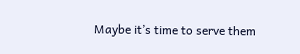Maybe it’s time to serve them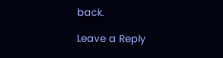back.

Leave a Reply